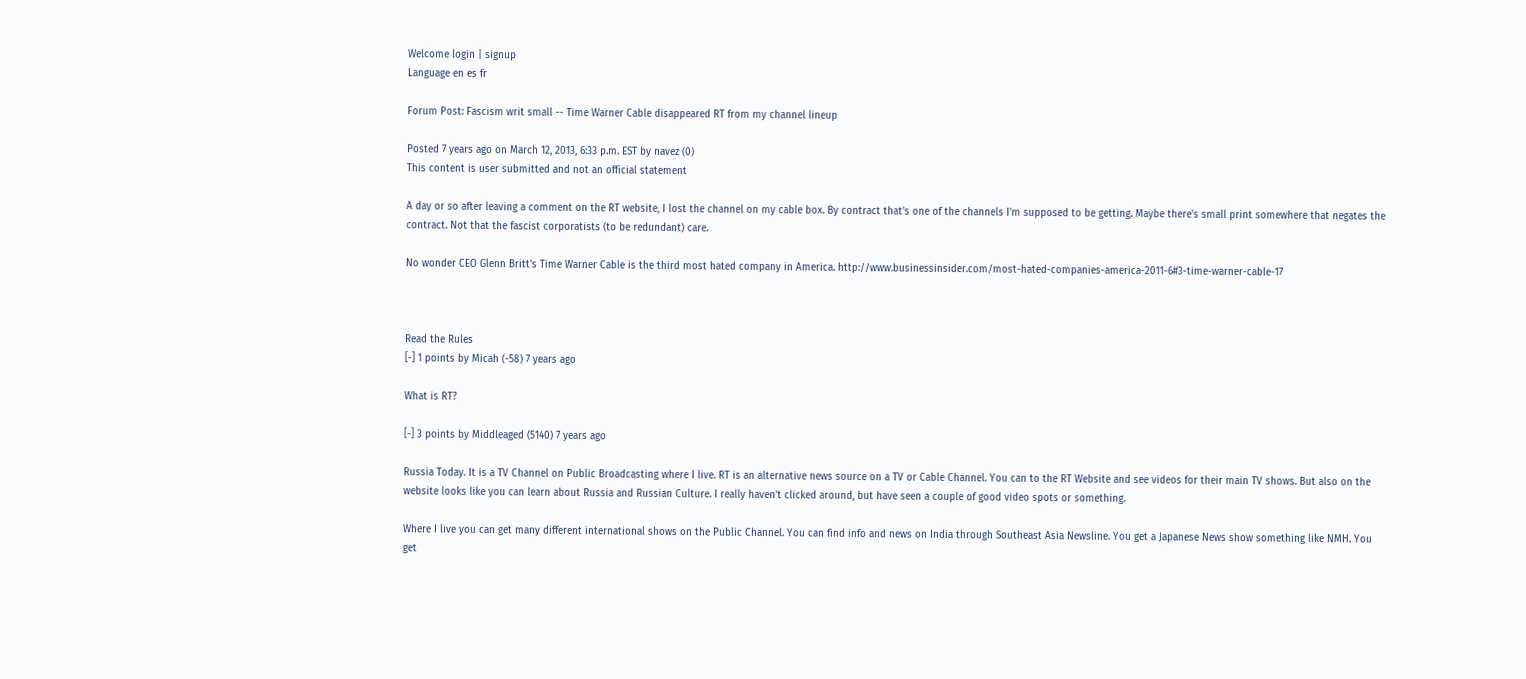Welcome login | signup
Language en es fr

Forum Post: Fascism writ small -- Time Warner Cable disappeared RT from my channel lineup

Posted 7 years ago on March 12, 2013, 6:33 p.m. EST by navez (0)
This content is user submitted and not an official statement

A day or so after leaving a comment on the RT website, I lost the channel on my cable box. By contract that's one of the channels I'm supposed to be getting. Maybe there's small print somewhere that negates the contract. Not that the fascist corporatists (to be redundant) care.

No wonder CEO Glenn Britt's Time Warner Cable is the third most hated company in America. http://www.businessinsider.com/most-hated-companies-america-2011-6#3-time-warner-cable-17



Read the Rules
[-] 1 points by Micah (-58) 7 years ago

What is RT?

[-] 3 points by Middleaged (5140) 7 years ago

Russia Today. It is a TV Channel on Public Broadcasting where I live. RT is an alternative news source on a TV or Cable Channel. You can to the RT Website and see videos for their main TV shows. But also on the website looks like you can learn about Russia and Russian Culture. I really haven't clicked around, but have seen a couple of good video spots or something.

Where I live you can get many different international shows on the Public Channel. You can find info and news on India through Southeast Asia Newsline. You get a Japanese News show something like NMH. You get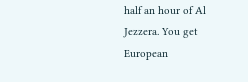half an hour of Al Jezzera. You get European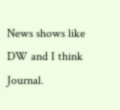News shows like DW and I think Journal.